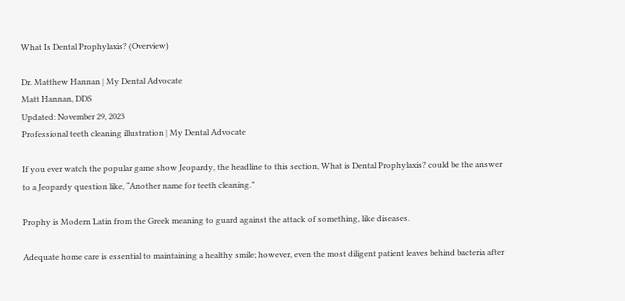What Is Dental Prophylaxis? (Overview)

Dr. Matthew Hannan | My Dental Advocate
Matt Hannan, DDS
Updated: November 29, 2023
Professional teeth cleaning illustration | My Dental Advocate

If you ever watch the popular game show Jeopardy, the headline to this section, What is Dental Prophylaxis? could be the answer to a Jeopardy question like, “Another name for teeth cleaning.”

Prophy is Modern Latin from the Greek meaning to guard against the attack of something, like diseases.

Adequate home care is essential to maintaining a healthy smile; however, even the most diligent patient leaves behind bacteria after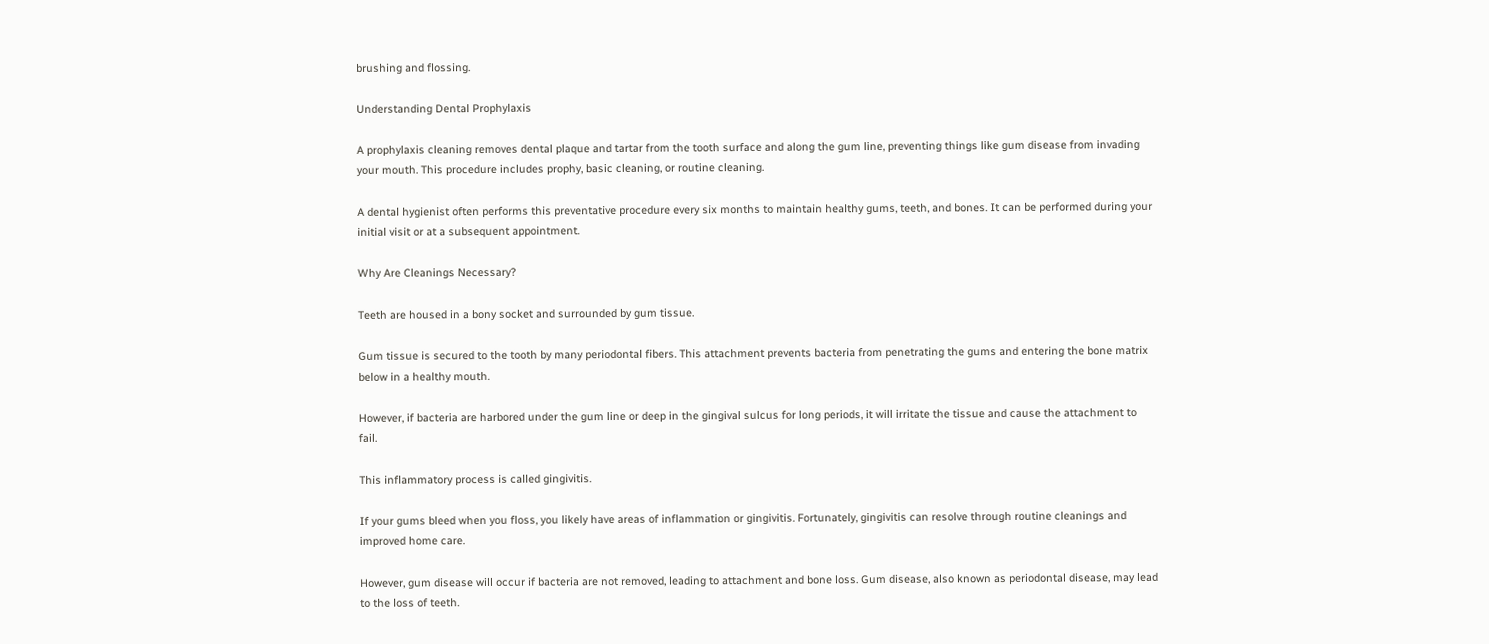brushing and flossing.

Understanding Dental Prophylaxis

A prophylaxis cleaning removes dental plaque and tartar from the tooth surface and along the gum line, preventing things like gum disease from invading your mouth. This procedure includes prophy, basic cleaning, or routine cleaning.

A dental hygienist often performs this preventative procedure every six months to maintain healthy gums, teeth, and bones. It can be performed during your initial visit or at a subsequent appointment.

Why Are Cleanings Necessary?

Teeth are housed in a bony socket and surrounded by gum tissue.

Gum tissue is secured to the tooth by many periodontal fibers. This attachment prevents bacteria from penetrating the gums and entering the bone matrix below in a healthy mouth.

However, if bacteria are harbored under the gum line or deep in the gingival sulcus for long periods, it will irritate the tissue and cause the attachment to fail.

This inflammatory process is called gingivitis.

If your gums bleed when you floss, you likely have areas of inflammation or gingivitis. Fortunately, gingivitis can resolve through routine cleanings and improved home care.

However, gum disease will occur if bacteria are not removed, leading to attachment and bone loss. Gum disease, also known as periodontal disease, may lead to the loss of teeth.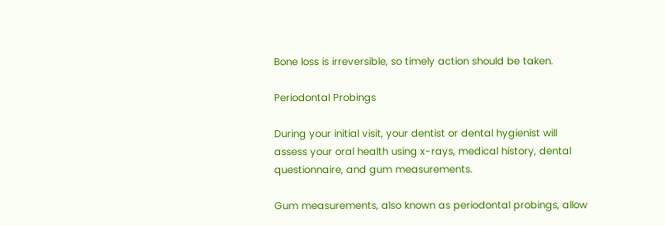Bone loss is irreversible, so timely action should be taken.

Periodontal Probings

During your initial visit, your dentist or dental hygienist will assess your oral health using x-rays, medical history, dental questionnaire, and gum measurements.

Gum measurements, also known as periodontal probings, allow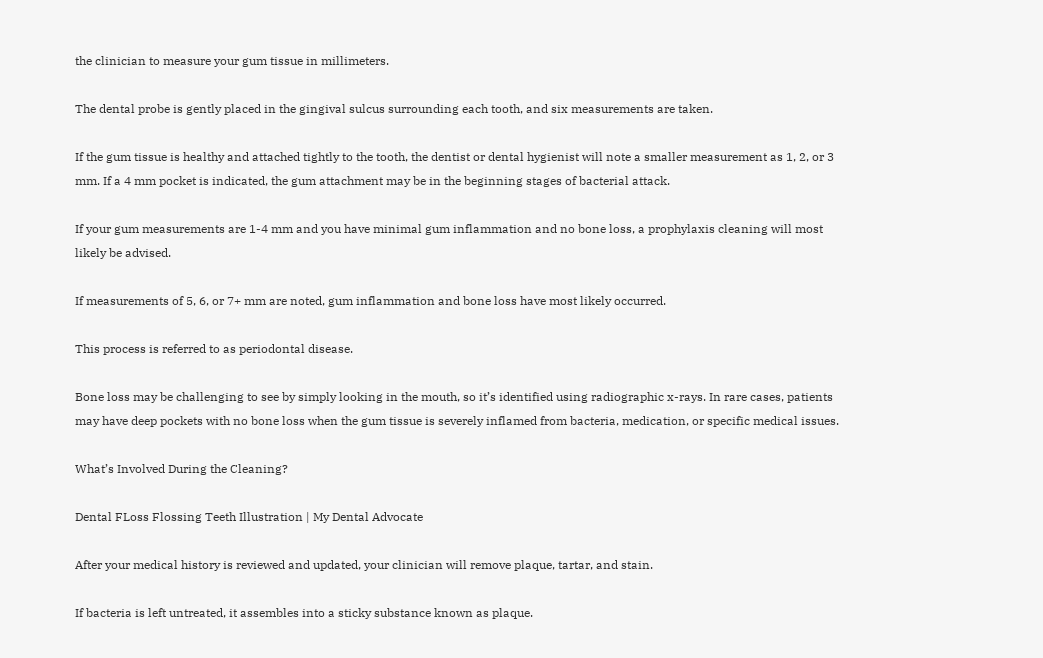the clinician to measure your gum tissue in millimeters.

The dental probe is gently placed in the gingival sulcus surrounding each tooth, and six measurements are taken.

If the gum tissue is healthy and attached tightly to the tooth, the dentist or dental hygienist will note a smaller measurement as 1, 2, or 3 mm. If a 4 mm pocket is indicated, the gum attachment may be in the beginning stages of bacterial attack.

If your gum measurements are 1-4 mm and you have minimal gum inflammation and no bone loss, a prophylaxis cleaning will most likely be advised.

If measurements of 5, 6, or 7+ mm are noted, gum inflammation and bone loss have most likely occurred.

This process is referred to as periodontal disease.

Bone loss may be challenging to see by simply looking in the mouth, so it’s identified using radiographic x-rays. In rare cases, patients may have deep pockets with no bone loss when the gum tissue is severely inflamed from bacteria, medication, or specific medical issues.

What’s Involved During the Cleaning?

Dental FLoss Flossing Teeth Illustration | My Dental Advocate

After your medical history is reviewed and updated, your clinician will remove plaque, tartar, and stain.

If bacteria is left untreated, it assembles into a sticky substance known as plaque.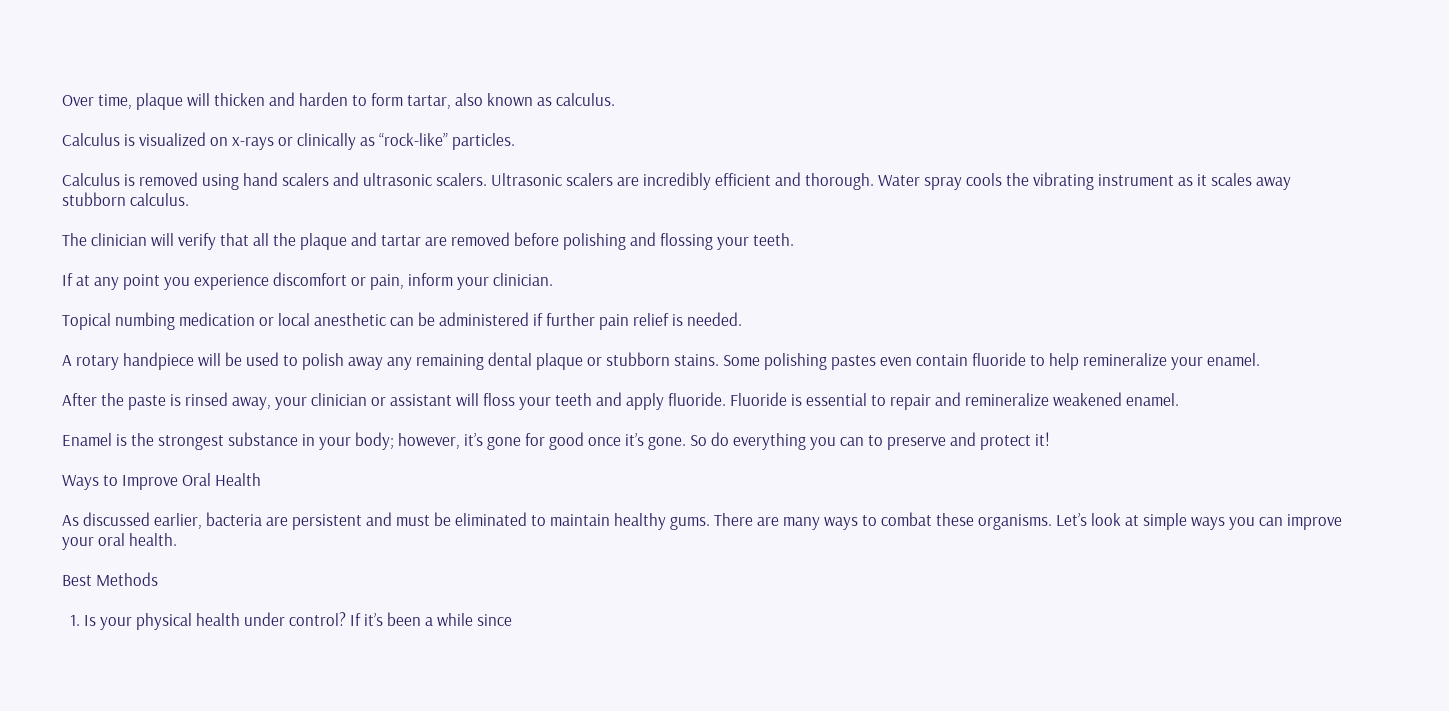Over time, plaque will thicken and harden to form tartar, also known as calculus.

Calculus is visualized on x-rays or clinically as “rock-like” particles.

Calculus is removed using hand scalers and ultrasonic scalers. Ultrasonic scalers are incredibly efficient and thorough. Water spray cools the vibrating instrument as it scales away stubborn calculus.

The clinician will verify that all the plaque and tartar are removed before polishing and flossing your teeth.

If at any point you experience discomfort or pain, inform your clinician.

Topical numbing medication or local anesthetic can be administered if further pain relief is needed.

A rotary handpiece will be used to polish away any remaining dental plaque or stubborn stains. Some polishing pastes even contain fluoride to help remineralize your enamel.

After the paste is rinsed away, your clinician or assistant will floss your teeth and apply fluoride. Fluoride is essential to repair and remineralize weakened enamel.

Enamel is the strongest substance in your body; however, it’s gone for good once it’s gone. So do everything you can to preserve and protect it!

Ways to Improve Oral Health

As discussed earlier, bacteria are persistent and must be eliminated to maintain healthy gums. There are many ways to combat these organisms. Let’s look at simple ways you can improve your oral health.

Best Methods

  1. Is your physical health under control? If it’s been a while since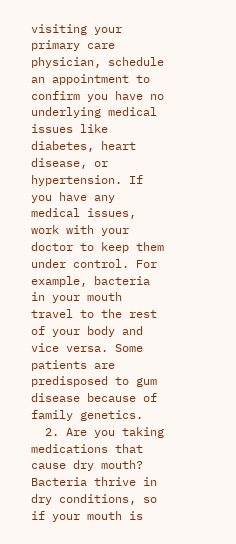visiting your primary care physician, schedule an appointment to confirm you have no underlying medical issues like diabetes, heart disease, or hypertension. If you have any medical issues, work with your doctor to keep them under control. For example, bacteria in your mouth travel to the rest of your body and vice versa. Some patients are predisposed to gum disease because of family genetics.
  2. Are you taking medications that cause dry mouth? Bacteria thrive in dry conditions, so if your mouth is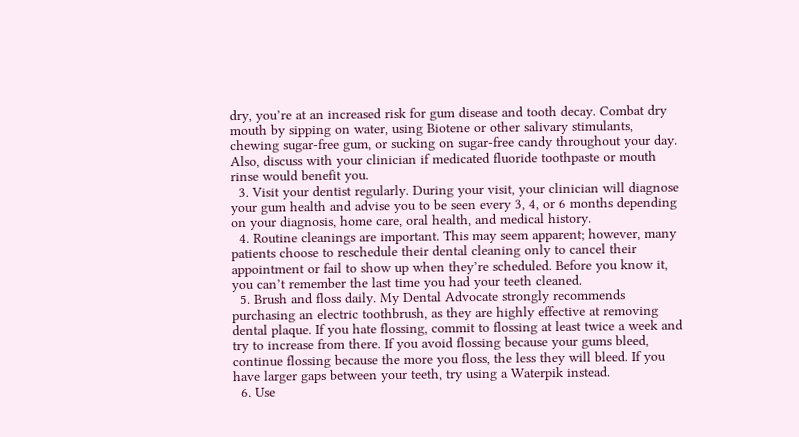dry, you’re at an increased risk for gum disease and tooth decay. Combat dry mouth by sipping on water, using Biotene or other salivary stimulants, chewing sugar-free gum, or sucking on sugar-free candy throughout your day. Also, discuss with your clinician if medicated fluoride toothpaste or mouth rinse would benefit you.
  3. Visit your dentist regularly. During your visit, your clinician will diagnose your gum health and advise you to be seen every 3, 4, or 6 months depending on your diagnosis, home care, oral health, and medical history.
  4. Routine cleanings are important. This may seem apparent; however, many patients choose to reschedule their dental cleaning only to cancel their appointment or fail to show up when they’re scheduled. Before you know it, you can’t remember the last time you had your teeth cleaned.
  5. Brush and floss daily. My Dental Advocate strongly recommends purchasing an electric toothbrush, as they are highly effective at removing dental plaque. If you hate flossing, commit to flossing at least twice a week and try to increase from there. If you avoid flossing because your gums bleed, continue flossing because the more you floss, the less they will bleed. If you have larger gaps between your teeth, try using a Waterpik instead.
  6. Use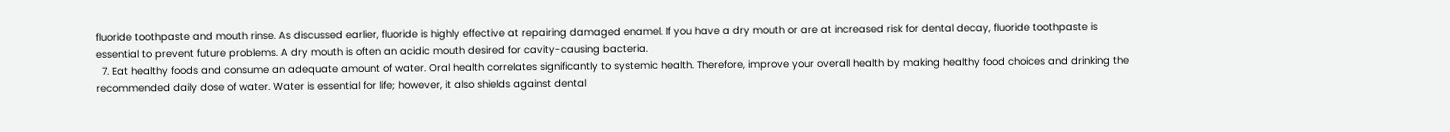fluoride toothpaste and mouth rinse. As discussed earlier, fluoride is highly effective at repairing damaged enamel. If you have a dry mouth or are at increased risk for dental decay, fluoride toothpaste is essential to prevent future problems. A dry mouth is often an acidic mouth desired for cavity-causing bacteria.
  7. Eat healthy foods and consume an adequate amount of water. Oral health correlates significantly to systemic health. Therefore, improve your overall health by making healthy food choices and drinking the recommended daily dose of water. Water is essential for life; however, it also shields against dental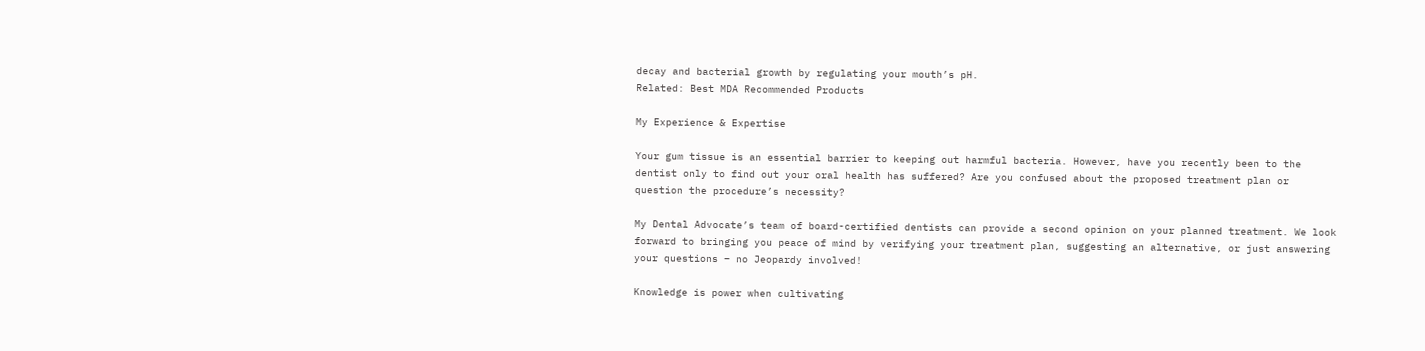decay and bacterial growth by regulating your mouth’s pH.
Related: Best MDA Recommended Products

My Experience & Expertise

Your gum tissue is an essential barrier to keeping out harmful bacteria. However, have you recently been to the dentist only to find out your oral health has suffered? Are you confused about the proposed treatment plan or question the procedure’s necessity?

My Dental Advocate’s team of board-certified dentists can provide a second opinion on your planned treatment. We look forward to bringing you peace of mind by verifying your treatment plan, suggesting an alternative, or just answering your questions – no Jeopardy involved!

Knowledge is power when cultivating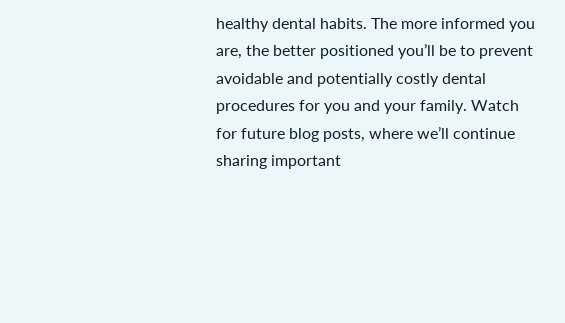healthy dental habits. The more informed you are, the better positioned you’ll be to prevent avoidable and potentially costly dental procedures for you and your family. Watch for future blog posts, where we’ll continue sharing important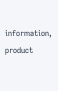information, product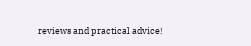reviews and practical advice!